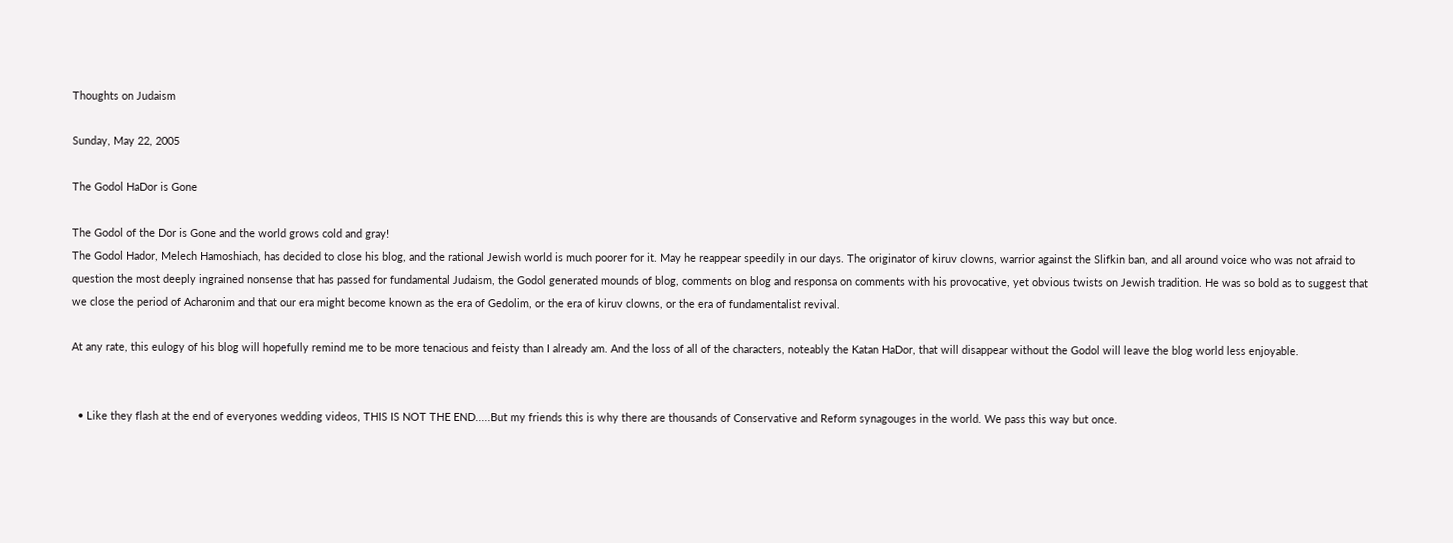Thoughts on Judaism

Sunday, May 22, 2005

The Godol HaDor is Gone

The Godol of the Dor is Gone and the world grows cold and gray!
The Godol Hador, Melech Hamoshiach, has decided to close his blog, and the rational Jewish world is much poorer for it. May he reappear speedily in our days. The originator of kiruv clowns, warrior against the Slifkin ban, and all around voice who was not afraid to question the most deeply ingrained nonsense that has passed for fundamental Judaism, the Godol generated mounds of blog, comments on blog and responsa on comments with his provocative, yet obvious twists on Jewish tradition. He was so bold as to suggest that we close the period of Acharonim and that our era might become known as the era of Gedolim, or the era of kiruv clowns, or the era of fundamentalist revival.

At any rate, this eulogy of his blog will hopefully remind me to be more tenacious and feisty than I already am. And the loss of all of the characters, noteably the Katan HaDor, that will disappear without the Godol will leave the blog world less enjoyable.


  • Like they flash at the end of everyones wedding videos, THIS IS NOT THE END.....But my friends this is why there are thousands of Conservative and Reform synagouges in the world. We pass this way but once.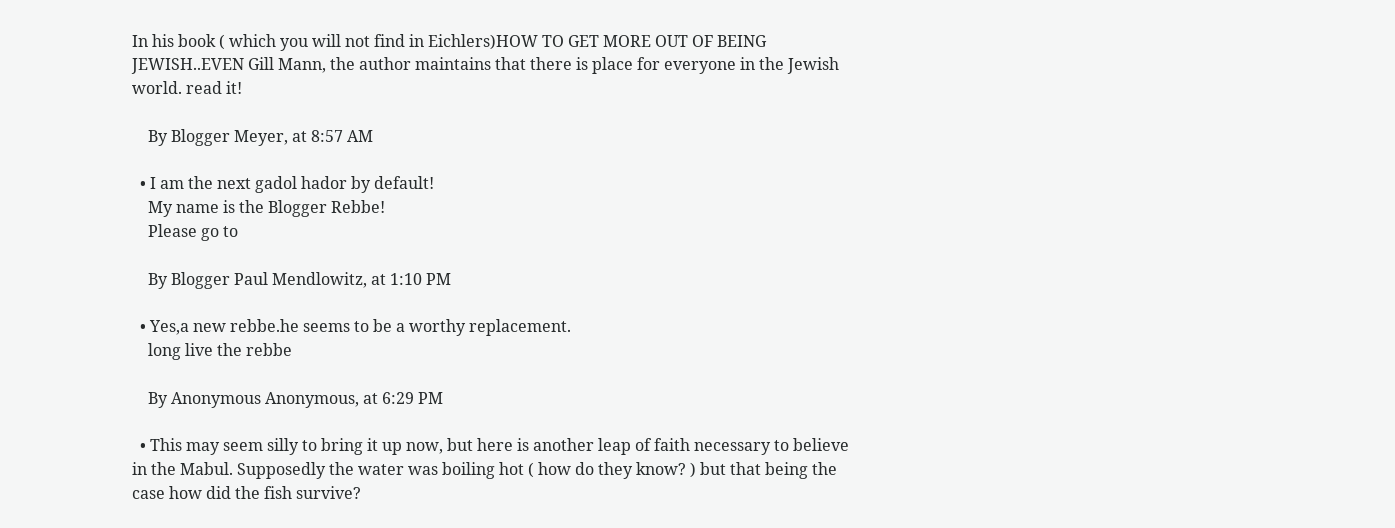In his book ( which you will not find in Eichlers)HOW TO GET MORE OUT OF BEING JEWISH..EVEN Gill Mann, the author maintains that there is place for everyone in the Jewish world. read it!

    By Blogger Meyer, at 8:57 AM

  • I am the next gadol hador by default!
    My name is the Blogger Rebbe!
    Please go to

    By Blogger Paul Mendlowitz, at 1:10 PM

  • Yes,a new rebbe.he seems to be a worthy replacement.
    long live the rebbe

    By Anonymous Anonymous, at 6:29 PM

  • This may seem silly to bring it up now, but here is another leap of faith necessary to believe in the Mabul. Supposedly the water was boiling hot ( how do they know? ) but that being the case how did the fish survive?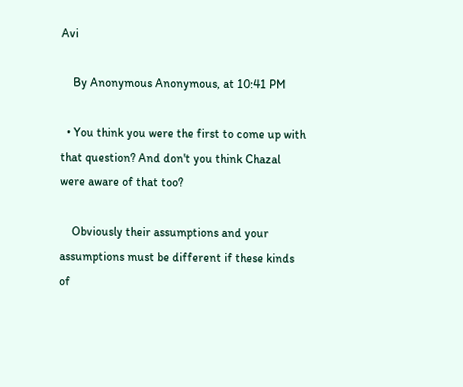Avi

    By Anonymous Anonymous, at 10:41 PM

  • You think you were the first to come up with that question? And don't you think Chazal were aware of that too?

    Obviously their assumptions and your assumptions must be different if these kinds of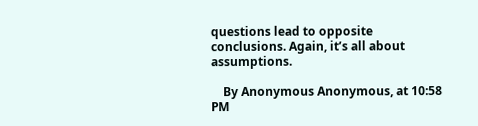questions lead to opposite conclusions. Again, it’s all about assumptions.

    By Anonymous Anonymous, at 10:58 PM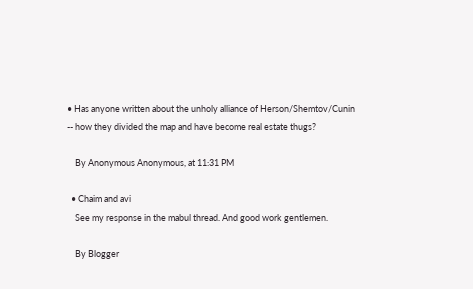• Has anyone written about the unholy alliance of Herson/Shemtov/Cunin -- how they divided the map and have become real estate thugs?

    By Anonymous Anonymous, at 11:31 PM

  • Chaim and avi
    See my response in the mabul thread. And good work gentlemen.

    By Blogger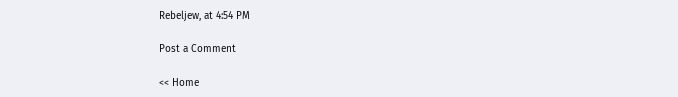Rebeljew, at 4:54 PM

Post a Comment

<< Home